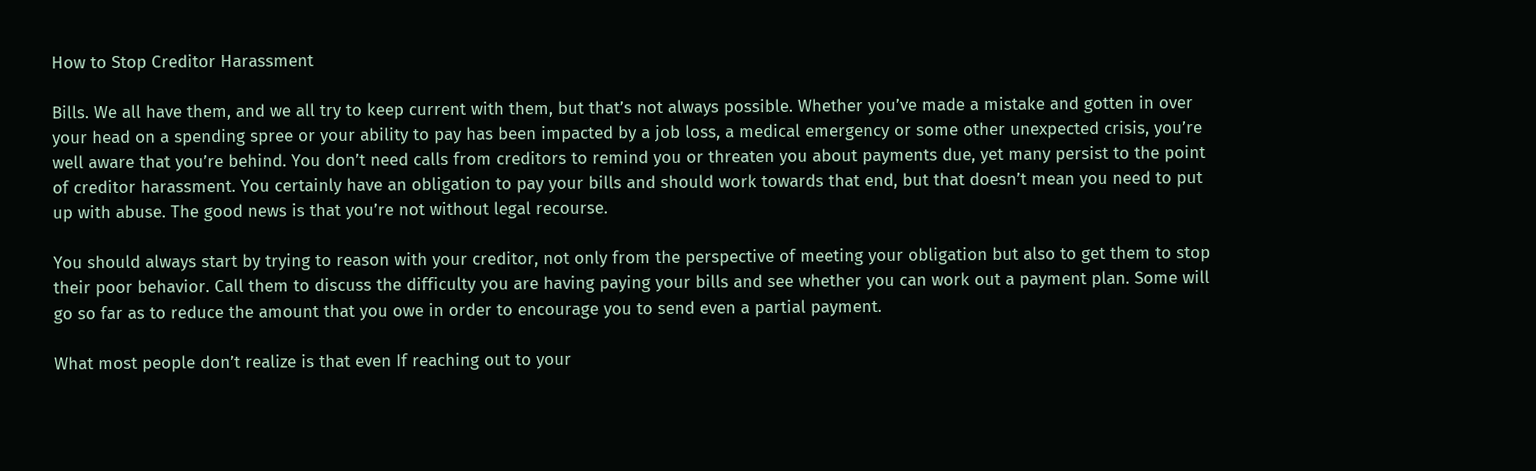How to Stop Creditor Harassment

Bills. We all have them, and we all try to keep current with them, but that’s not always possible. Whether you’ve made a mistake and gotten in over your head on a spending spree or your ability to pay has been impacted by a job loss, a medical emergency or some other unexpected crisis, you’re well aware that you’re behind. You don’t need calls from creditors to remind you or threaten you about payments due, yet many persist to the point of creditor harassment. You certainly have an obligation to pay your bills and should work towards that end, but that doesn’t mean you need to put up with abuse. The good news is that you’re not without legal recourse.

You should always start by trying to reason with your creditor, not only from the perspective of meeting your obligation but also to get them to stop their poor behavior. Call them to discuss the difficulty you are having paying your bills and see whether you can work out a payment plan. Some will go so far as to reduce the amount that you owe in order to encourage you to send even a partial payment.

What most people don’t realize is that even If reaching out to your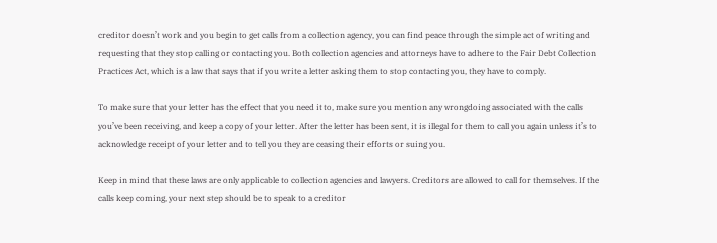creditor doesn’t work and you begin to get calls from a collection agency, you can find peace through the simple act of writing and requesting that they stop calling or contacting you. Both collection agencies and attorneys have to adhere to the Fair Debt Collection Practices Act, which is a law that says that if you write a letter asking them to stop contacting you, they have to comply.

To make sure that your letter has the effect that you need it to, make sure you mention any wrongdoing associated with the calls you’ve been receiving, and keep a copy of your letter. After the letter has been sent, it is illegal for them to call you again unless it’s to acknowledge receipt of your letter and to tell you they are ceasing their efforts or suing you.

Keep in mind that these laws are only applicable to collection agencies and lawyers. Creditors are allowed to call for themselves. If the calls keep coming, your next step should be to speak to a creditor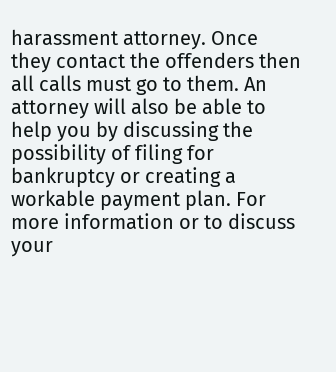harassment attorney. Once they contact the offenders then all calls must go to them. An attorney will also be able to help you by discussing the possibility of filing for bankruptcy or creating a workable payment plan. For more information or to discuss your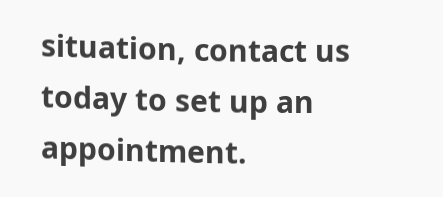situation, contact us today to set up an appointment.